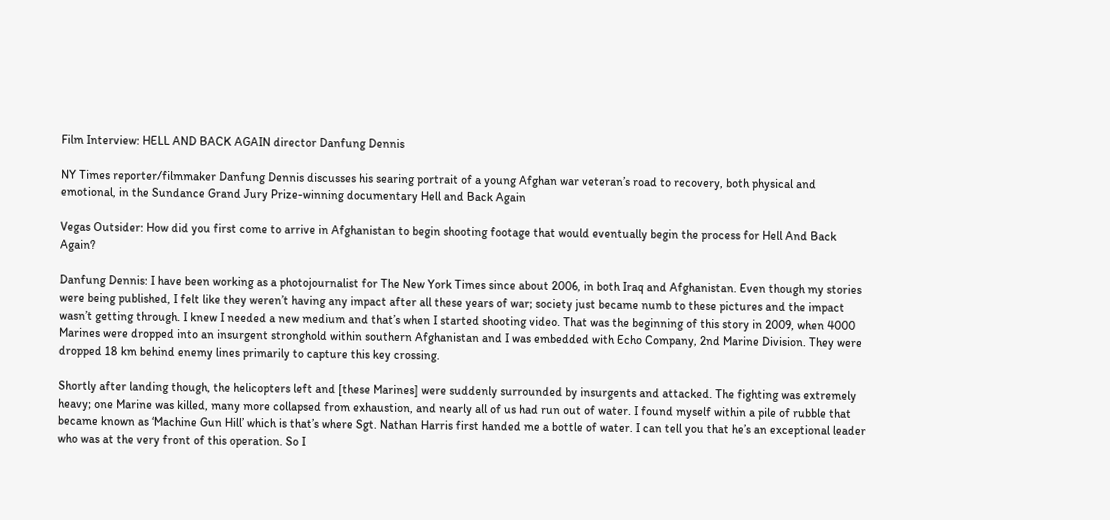Film Interview: HELL AND BACK AGAIN director Danfung Dennis

NY Times reporter/filmmaker Danfung Dennis discusses his searing portrait of a young Afghan war veteran’s road to recovery, both physical and emotional, in the Sundance Grand Jury Prize-winning documentary Hell and Back Again

Vegas Outsider: How did you first come to arrive in Afghanistan to begin shooting footage that would eventually begin the process for Hell And Back Again?

Danfung Dennis: I have been working as a photojournalist for The New York Times since about 2006, in both Iraq and Afghanistan. Even though my stories were being published, I felt like they weren’t having any impact after all these years of war; society just became numb to these pictures and the impact wasn’t getting through. I knew I needed a new medium and that’s when I started shooting video. That was the beginning of this story in 2009, when 4000 Marines were dropped into an insurgent stronghold within southern Afghanistan and I was embedded with Echo Company, 2nd Marine Division. They were dropped 18 km behind enemy lines primarily to capture this key crossing.

Shortly after landing though, the helicopters left and [these Marines] were suddenly surrounded by insurgents and attacked. The fighting was extremely heavy; one Marine was killed, many more collapsed from exhaustion, and nearly all of us had run out of water. I found myself within a pile of rubble that became known as ‘Machine Gun Hill’ which is that’s where Sgt. Nathan Harris first handed me a bottle of water. I can tell you that he’s an exceptional leader who was at the very front of this operation. So I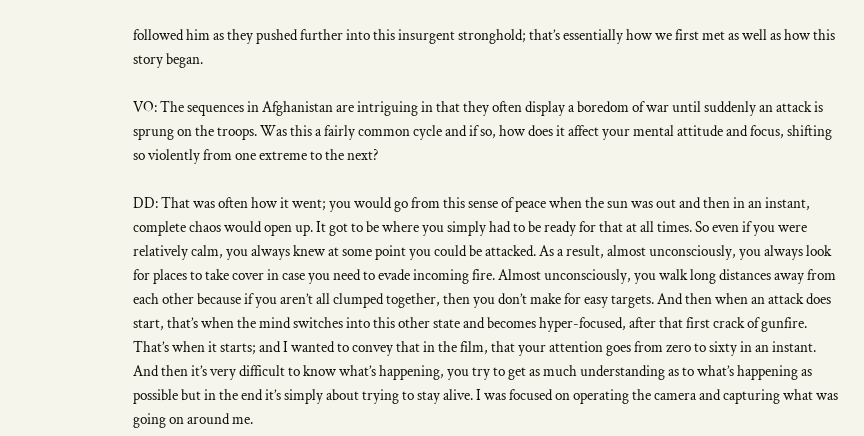followed him as they pushed further into this insurgent stronghold; that’s essentially how we first met as well as how this story began.

VO: The sequences in Afghanistan are intriguing in that they often display a boredom of war until suddenly an attack is sprung on the troops. Was this a fairly common cycle and if so, how does it affect your mental attitude and focus, shifting so violently from one extreme to the next?

DD: That was often how it went; you would go from this sense of peace when the sun was out and then in an instant, complete chaos would open up. It got to be where you simply had to be ready for that at all times. So even if you were relatively calm, you always knew at some point you could be attacked. As a result, almost unconsciously, you always look for places to take cover in case you need to evade incoming fire. Almost unconsciously, you walk long distances away from each other because if you aren’t all clumped together, then you don’t make for easy targets. And then when an attack does start, that’s when the mind switches into this other state and becomes hyper-focused, after that first crack of gunfire. That’s when it starts; and I wanted to convey that in the film, that your attention goes from zero to sixty in an instant. And then it’s very difficult to know what’s happening, you try to get as much understanding as to what’s happening as possible but in the end it’s simply about trying to stay alive. I was focused on operating the camera and capturing what was going on around me.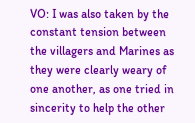VO: I was also taken by the constant tension between the villagers and Marines as they were clearly weary of one another, as one tried in sincerity to help the other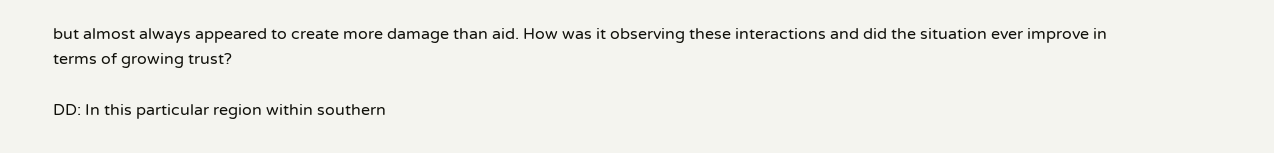but almost always appeared to create more damage than aid. How was it observing these interactions and did the situation ever improve in terms of growing trust?

DD: In this particular region within southern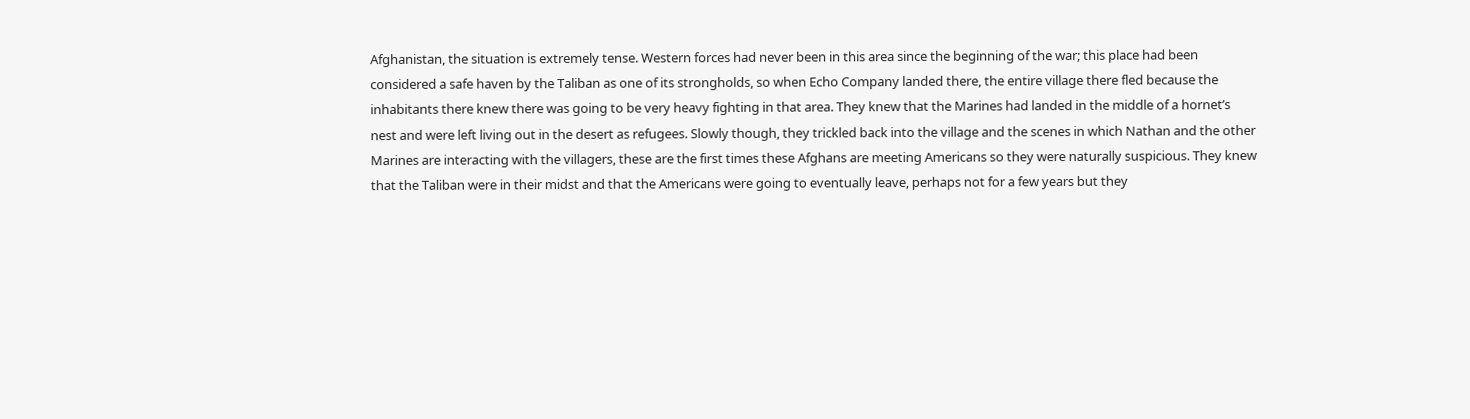Afghanistan, the situation is extremely tense. Western forces had never been in this area since the beginning of the war; this place had been considered a safe haven by the Taliban as one of its strongholds, so when Echo Company landed there, the entire village there fled because the inhabitants there knew there was going to be very heavy fighting in that area. They knew that the Marines had landed in the middle of a hornet’s nest and were left living out in the desert as refugees. Slowly though, they trickled back into the village and the scenes in which Nathan and the other Marines are interacting with the villagers, these are the first times these Afghans are meeting Americans so they were naturally suspicious. They knew that the Taliban were in their midst and that the Americans were going to eventually leave, perhaps not for a few years but they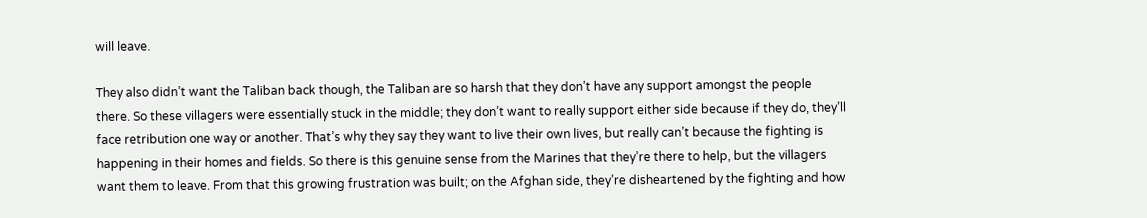will leave.

They also didn’t want the Taliban back though, the Taliban are so harsh that they don’t have any support amongst the people there. So these villagers were essentially stuck in the middle; they don’t want to really support either side because if they do, they’ll face retribution one way or another. That’s why they say they want to live their own lives, but really can’t because the fighting is happening in their homes and fields. So there is this genuine sense from the Marines that they’re there to help, but the villagers want them to leave. From that this growing frustration was built; on the Afghan side, they’re disheartened by the fighting and how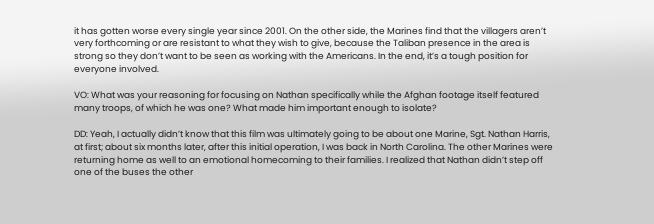it has gotten worse every single year since 2001. On the other side, the Marines find that the villagers aren’t very forthcoming or are resistant to what they wish to give, because the Taliban presence in the area is strong so they don’t want to be seen as working with the Americans. In the end, it’s a tough position for everyone involved.

VO: What was your reasoning for focusing on Nathan specifically while the Afghan footage itself featured many troops, of which he was one? What made him important enough to isolate?

DD: Yeah, I actually didn’t know that this film was ultimately going to be about one Marine, Sgt. Nathan Harris, at first; about six months later, after this initial operation, I was back in North Carolina. The other Marines were returning home as well to an emotional homecoming to their families. I realized that Nathan didn’t step off one of the buses the other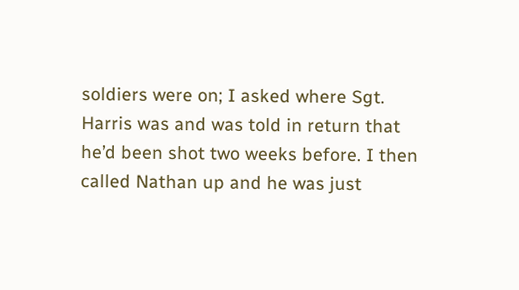soldiers were on; I asked where Sgt. Harris was and was told in return that he’d been shot two weeks before. I then called Nathan up and he was just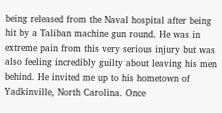being released from the Naval hospital after being hit by a Taliban machine gun round. He was in extreme pain from this very serious injury but was also feeling incredibly guilty about leaving his men behind. He invited me up to his hometown of Yadkinville, North Carolina. Once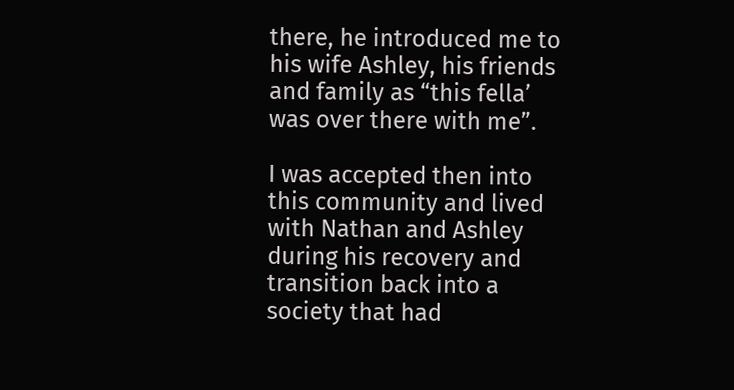there, he introduced me to his wife Ashley, his friends and family as “this fella’ was over there with me”.

I was accepted then into this community and lived with Nathan and Ashley during his recovery and transition back into a society that had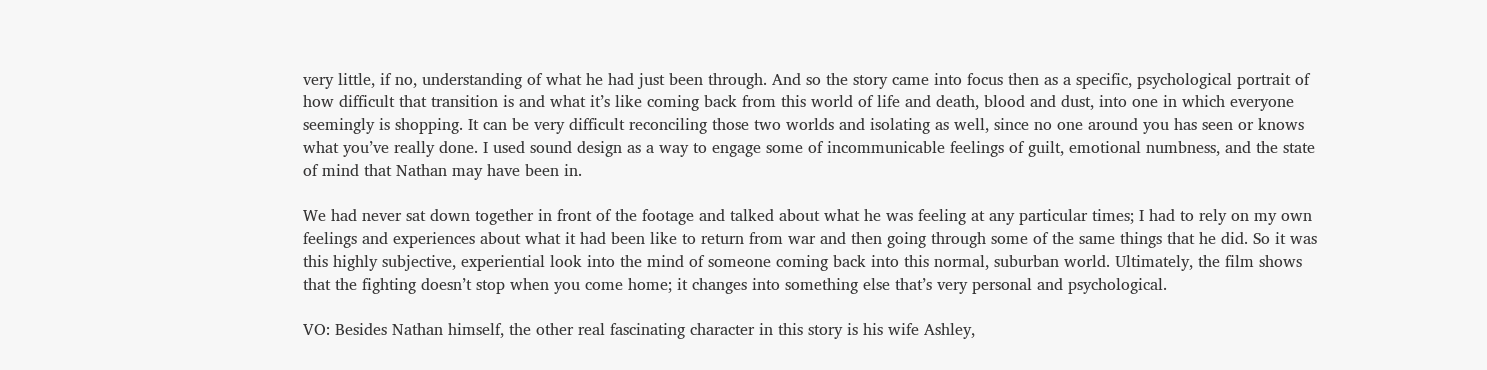very little, if no, understanding of what he had just been through. And so the story came into focus then as a specific, psychological portrait of how difficult that transition is and what it’s like coming back from this world of life and death, blood and dust, into one in which everyone seemingly is shopping. It can be very difficult reconciling those two worlds and isolating as well, since no one around you has seen or knows what you’ve really done. I used sound design as a way to engage some of incommunicable feelings of guilt, emotional numbness, and the state of mind that Nathan may have been in.

We had never sat down together in front of the footage and talked about what he was feeling at any particular times; I had to rely on my own feelings and experiences about what it had been like to return from war and then going through some of the same things that he did. So it was this highly subjective, experiential look into the mind of someone coming back into this normal, suburban world. Ultimately, the film shows that the fighting doesn’t stop when you come home; it changes into something else that’s very personal and psychological.

VO: Besides Nathan himself, the other real fascinating character in this story is his wife Ashley,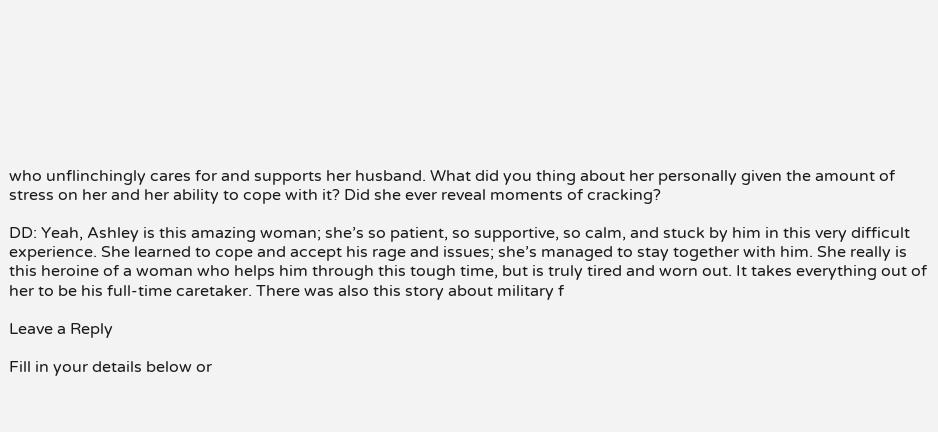who unflinchingly cares for and supports her husband. What did you thing about her personally given the amount of stress on her and her ability to cope with it? Did she ever reveal moments of cracking?

DD: Yeah, Ashley is this amazing woman; she’s so patient, so supportive, so calm, and stuck by him in this very difficult experience. She learned to cope and accept his rage and issues; she’s managed to stay together with him. She really is this heroine of a woman who helps him through this tough time, but is truly tired and worn out. It takes everything out of her to be his full-time caretaker. There was also this story about military f

Leave a Reply

Fill in your details below or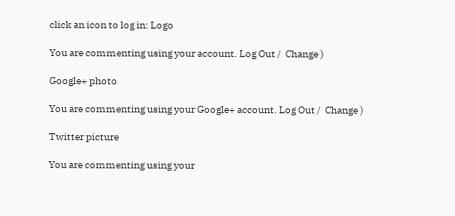click an icon to log in: Logo

You are commenting using your account. Log Out /  Change )

Google+ photo

You are commenting using your Google+ account. Log Out /  Change )

Twitter picture

You are commenting using your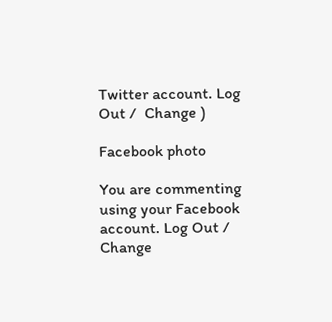Twitter account. Log Out /  Change )

Facebook photo

You are commenting using your Facebook account. Log Out /  Change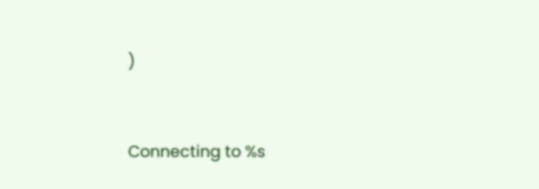)


Connecting to %s